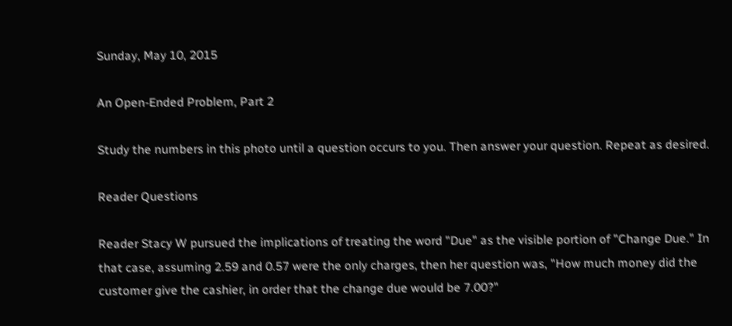Sunday, May 10, 2015

An Open-Ended Problem, Part 2

Study the numbers in this photo until a question occurs to you. Then answer your question. Repeat as desired.

Reader Questions

Reader Stacy W pursued the implications of treating the word "Due" as the visible portion of "Change Due." In that case, assuming 2.59 and 0.57 were the only charges, then her question was, "How much money did the customer give the cashier, in order that the change due would be 7.00?"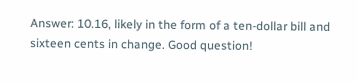Answer: 10.16, likely in the form of a ten-dollar bill and sixteen cents in change. Good question!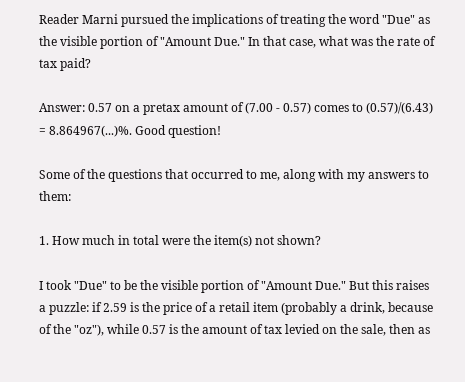Reader Marni pursued the implications of treating the word "Due" as the visible portion of "Amount Due." In that case, what was the rate of tax paid?

Answer: 0.57 on a pretax amount of (7.00 - 0.57) comes to (0.57)/(6.43) = 8.864967(...)%. Good question!

Some of the questions that occurred to me, along with my answers to them:

1. How much in total were the item(s) not shown?

I took "Due" to be the visible portion of "Amount Due." But this raises a puzzle: if 2.59 is the price of a retail item (probably a drink, because of the "oz"), while 0.57 is the amount of tax levied on the sale, then as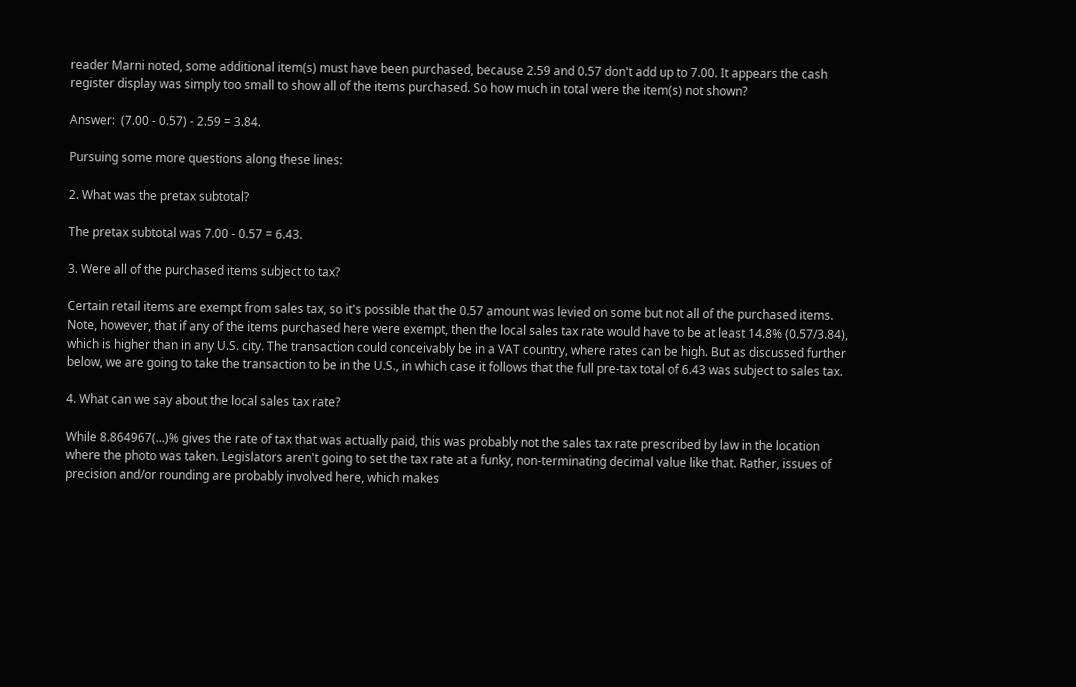reader Marni noted, some additional item(s) must have been purchased, because 2.59 and 0.57 don't add up to 7.00. It appears the cash register display was simply too small to show all of the items purchased. So how much in total were the item(s) not shown?

Answer:  (7.00 - 0.57) - 2.59 = 3.84.

Pursuing some more questions along these lines:

2. What was the pretax subtotal?

The pretax subtotal was 7.00 - 0.57 = 6.43.

3. Were all of the purchased items subject to tax?

Certain retail items are exempt from sales tax, so it's possible that the 0.57 amount was levied on some but not all of the purchased items. Note, however, that if any of the items purchased here were exempt, then the local sales tax rate would have to be at least 14.8% (0.57/3.84), which is higher than in any U.S. city. The transaction could conceivably be in a VAT country, where rates can be high. But as discussed further below, we are going to take the transaction to be in the U.S., in which case it follows that the full pre-tax total of 6.43 was subject to sales tax.

4. What can we say about the local sales tax rate?

While 8.864967(...)% gives the rate of tax that was actually paid, this was probably not the sales tax rate prescribed by law in the location where the photo was taken. Legislators aren't going to set the tax rate at a funky, non-terminating decimal value like that. Rather, issues of precision and/or rounding are probably involved here, which makes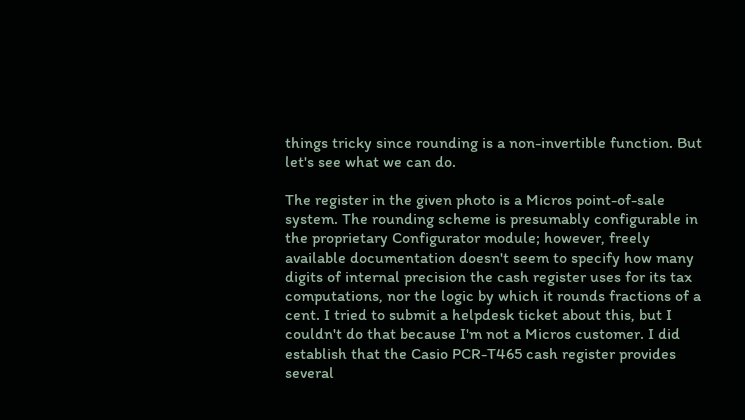things tricky since rounding is a non-invertible function. But let's see what we can do.

The register in the given photo is a Micros point-of-sale system. The rounding scheme is presumably configurable in the proprietary Configurator module; however, freely available documentation doesn't seem to specify how many digits of internal precision the cash register uses for its tax computations, nor the logic by which it rounds fractions of a cent. I tried to submit a helpdesk ticket about this, but I couldn't do that because I'm not a Micros customer. I did establish that the Casio PCR-T465 cash register provides several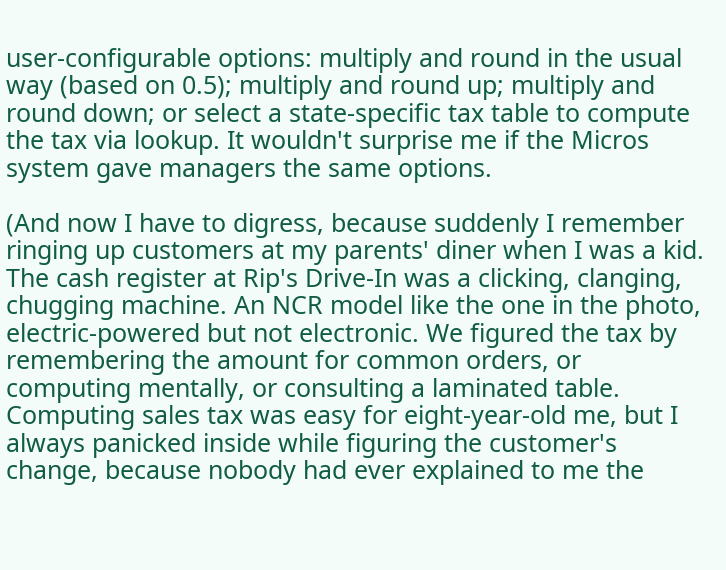user-configurable options: multiply and round in the usual way (based on 0.5); multiply and round up; multiply and round down; or select a state-specific tax table to compute the tax via lookup. It wouldn't surprise me if the Micros system gave managers the same options.

(And now I have to digress, because suddenly I remember ringing up customers at my parents' diner when I was a kid. The cash register at Rip's Drive-In was a clicking, clanging, chugging machine. An NCR model like the one in the photo, electric-powered but not electronic. We figured the tax by remembering the amount for common orders, or computing mentally, or consulting a laminated table. Computing sales tax was easy for eight-year-old me, but I always panicked inside while figuring the customer's change, because nobody had ever explained to me the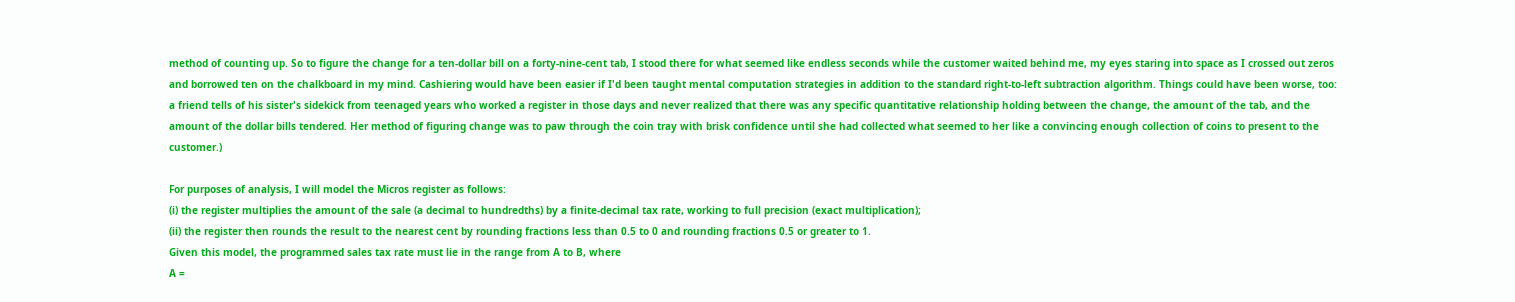method of counting up. So to figure the change for a ten-dollar bill on a forty-nine-cent tab, I stood there for what seemed like endless seconds while the customer waited behind me, my eyes staring into space as I crossed out zeros and borrowed ten on the chalkboard in my mind. Cashiering would have been easier if I'd been taught mental computation strategies in addition to the standard right-to-left subtraction algorithm. Things could have been worse, too: a friend tells of his sister's sidekick from teenaged years who worked a register in those days and never realized that there was any specific quantitative relationship holding between the change, the amount of the tab, and the amount of the dollar bills tendered. Her method of figuring change was to paw through the coin tray with brisk confidence until she had collected what seemed to her like a convincing enough collection of coins to present to the customer.)

For purposes of analysis, I will model the Micros register as follows:
(i) the register multiplies the amount of the sale (a decimal to hundredths) by a finite-decimal tax rate, working to full precision (exact multiplication);
(ii) the register then rounds the result to the nearest cent by rounding fractions less than 0.5 to 0 and rounding fractions 0.5 or greater to 1.
Given this model, the programmed sales tax rate must lie in the range from A to B, where
A =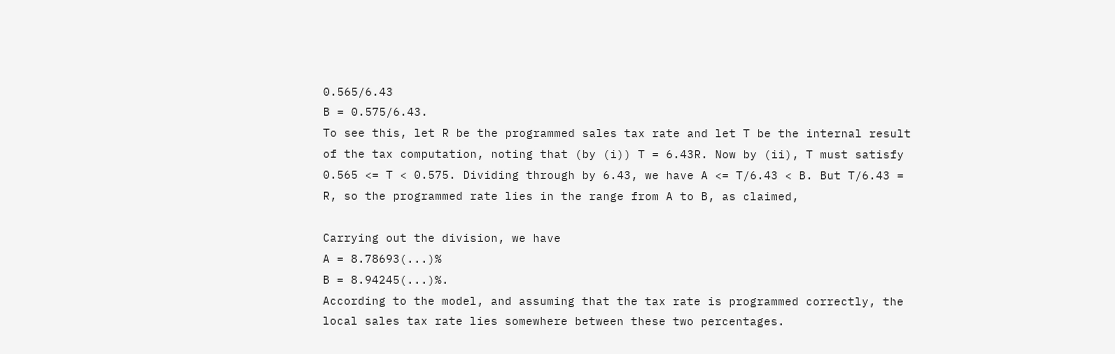0.565/6.43
B = 0.575/6.43.
To see this, let R be the programmed sales tax rate and let T be the internal result of the tax computation, noting that (by (i)) T = 6.43R. Now by (ii), T must satisfy 0.565 <= T < 0.575. Dividing through by 6.43, we have A <= T/6.43 < B. But T/6.43 = R, so the programmed rate lies in the range from A to B, as claimed,

Carrying out the division, we have
A = 8.78693(...)%
B = 8.94245(...)%.
According to the model, and assuming that the tax rate is programmed correctly, the local sales tax rate lies somewhere between these two percentages.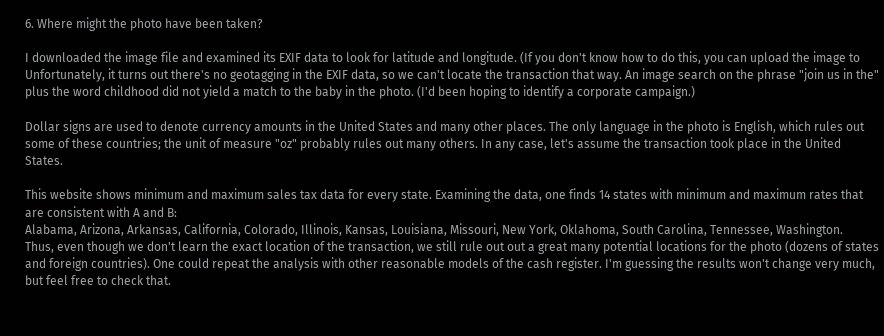6. Where might the photo have been taken?

I downloaded the image file and examined its EXIF data to look for latitude and longitude. (If you don't know how to do this, you can upload the image to Unfortunately, it turns out there's no geotagging in the EXIF data, so we can't locate the transaction that way. An image search on the phrase "join us in the" plus the word childhood did not yield a match to the baby in the photo. (I'd been hoping to identify a corporate campaign.)

Dollar signs are used to denote currency amounts in the United States and many other places. The only language in the photo is English, which rules out some of these countries; the unit of measure "oz" probably rules out many others. In any case, let's assume the transaction took place in the United States.

This website shows minimum and maximum sales tax data for every state. Examining the data, one finds 14 states with minimum and maximum rates that are consistent with A and B:
Alabama, Arizona, Arkansas, California, Colorado, Illinois, Kansas, Louisiana, Missouri, New York, Oklahoma, South Carolina, Tennessee, Washington.
Thus, even though we don't learn the exact location of the transaction, we still rule out out a great many potential locations for the photo (dozens of states and foreign countries). One could repeat the analysis with other reasonable models of the cash register. I'm guessing the results won't change very much, but feel free to check that.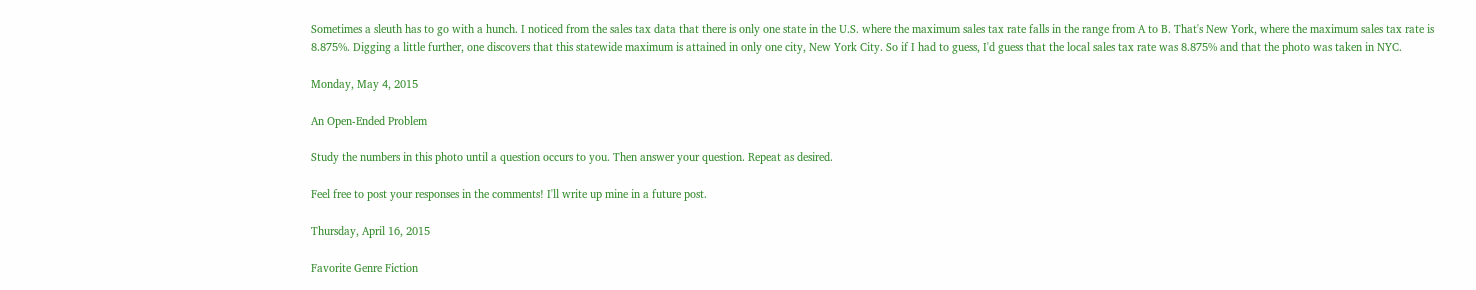Sometimes a sleuth has to go with a hunch. I noticed from the sales tax data that there is only one state in the U.S. where the maximum sales tax rate falls in the range from A to B. That's New York, where the maximum sales tax rate is 8.875%. Digging a little further, one discovers that this statewide maximum is attained in only one city, New York City. So if I had to guess, I'd guess that the local sales tax rate was 8.875% and that the photo was taken in NYC.

Monday, May 4, 2015

An Open-Ended Problem

Study the numbers in this photo until a question occurs to you. Then answer your question. Repeat as desired.

Feel free to post your responses in the comments! I'll write up mine in a future post.

Thursday, April 16, 2015

Favorite Genre Fiction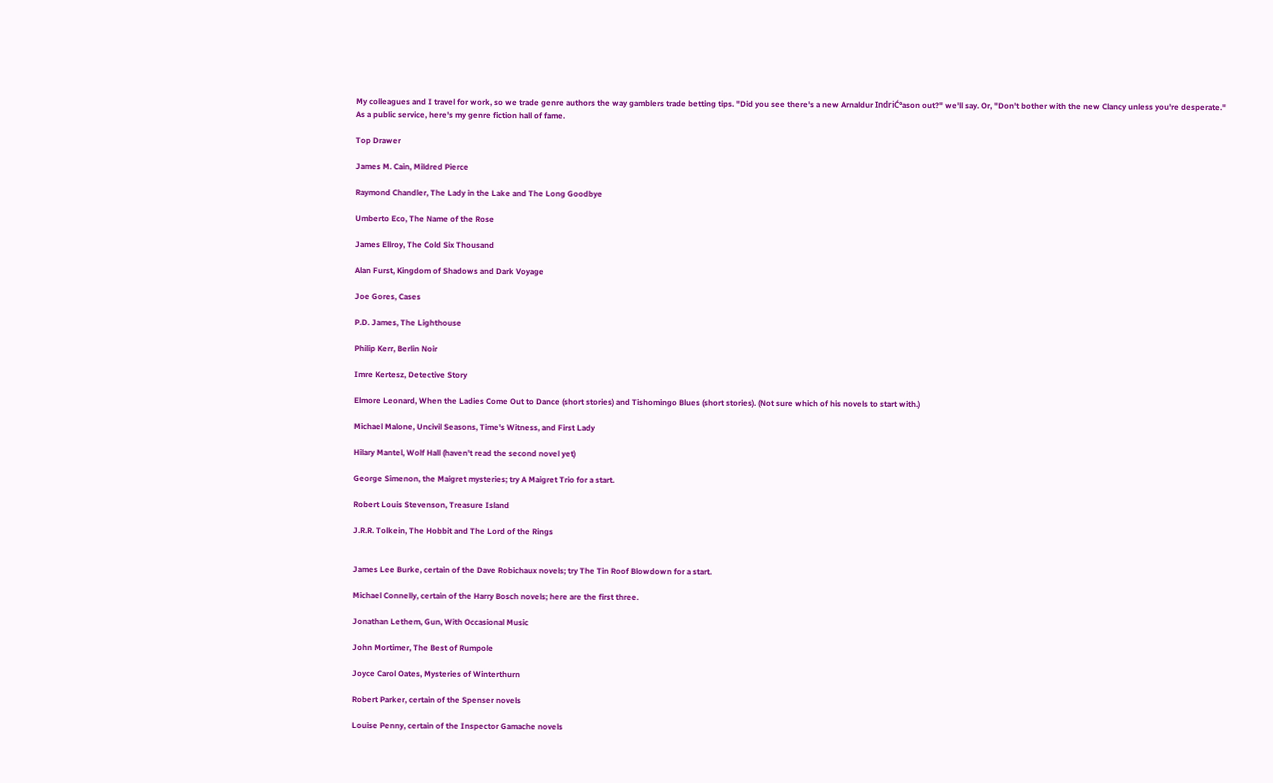My colleagues and I travel for work, so we trade genre authors the way gamblers trade betting tips. "Did you see there's a new Arnaldur IndriĆ°ason out?" we'll say. Or, "Don't bother with the new Clancy unless you're desperate." As a public service, here's my genre fiction hall of fame.

Top Drawer

James M. Cain, Mildred Pierce

Raymond Chandler, The Lady in the Lake and The Long Goodbye

Umberto Eco, The Name of the Rose

James Ellroy, The Cold Six Thousand

Alan Furst, Kingdom of Shadows and Dark Voyage

Joe Gores, Cases

P.D. James, The Lighthouse

Philip Kerr, Berlin Noir

Imre Kertesz, Detective Story

Elmore Leonard, When the Ladies Come Out to Dance (short stories) and Tishomingo Blues (short stories). (Not sure which of his novels to start with.)

Michael Malone, Uncivil Seasons, Time's Witness, and First Lady

Hilary Mantel, Wolf Hall (haven't read the second novel yet)

George Simenon, the Maigret mysteries; try A Maigret Trio for a start.

Robert Louis Stevenson, Treasure Island

J.R.R. Tolkein, The Hobbit and The Lord of the Rings


James Lee Burke, certain of the Dave Robichaux novels; try The Tin Roof Blowdown for a start.

Michael Connelly, certain of the Harry Bosch novels; here are the first three.

Jonathan Lethem, Gun, With Occasional Music

John Mortimer, The Best of Rumpole

Joyce Carol Oates, Mysteries of Winterthurn

Robert Parker, certain of the Spenser novels

Louise Penny, certain of the Inspector Gamache novels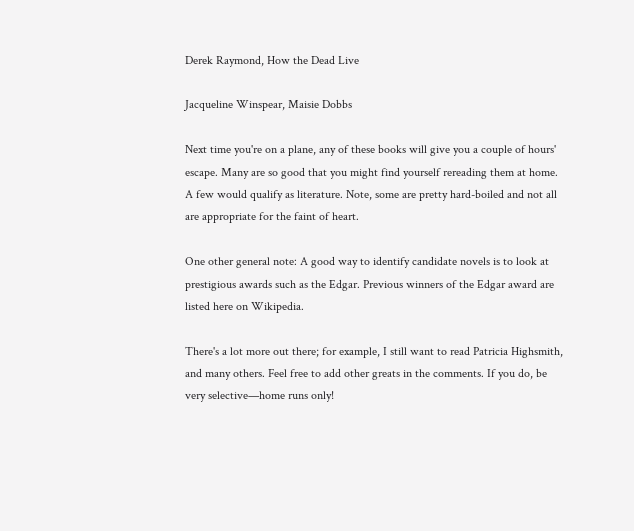Derek Raymond, How the Dead Live

Jacqueline Winspear, Maisie Dobbs

Next time you're on a plane, any of these books will give you a couple of hours' escape. Many are so good that you might find yourself rereading them at home. A few would qualify as literature. Note, some are pretty hard-boiled and not all are appropriate for the faint of heart.

One other general note: A good way to identify candidate novels is to look at prestigious awards such as the Edgar. Previous winners of the Edgar award are listed here on Wikipedia.

There's a lot more out there; for example, I still want to read Patricia Highsmith, and many others. Feel free to add other greats in the comments. If you do, be very selective—home runs only!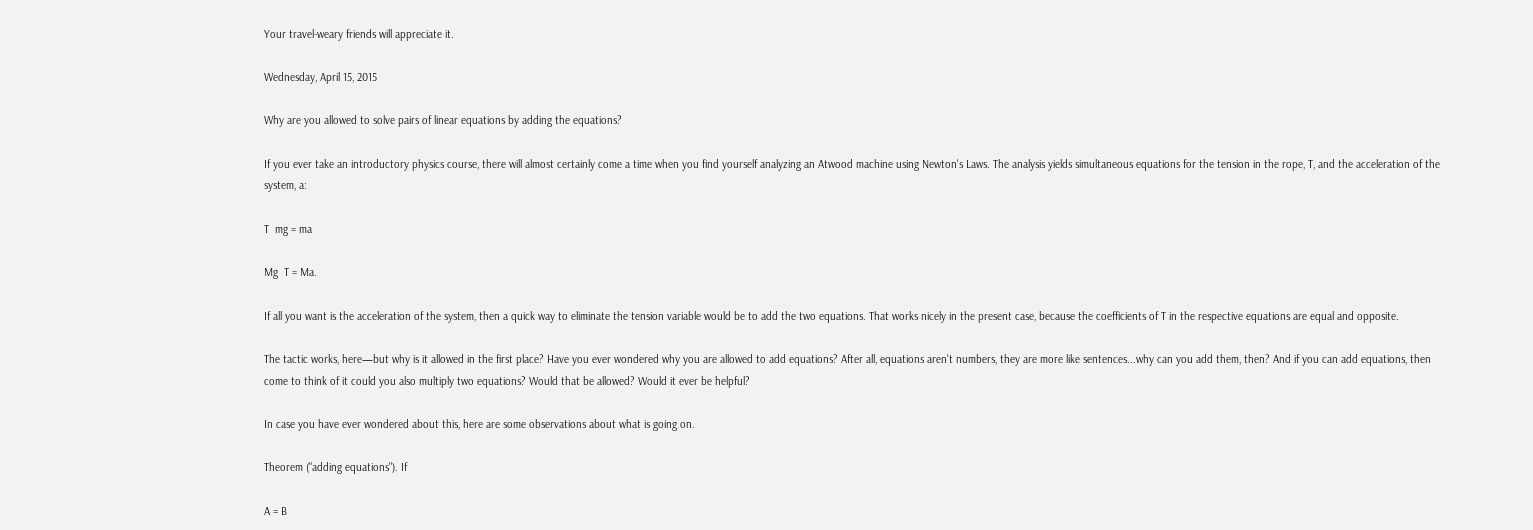Your travel-weary friends will appreciate it.

Wednesday, April 15, 2015

Why are you allowed to solve pairs of linear equations by adding the equations?

If you ever take an introductory physics course, there will almost certainly come a time when you find yourself analyzing an Atwood machine using Newton's Laws. The analysis yields simultaneous equations for the tension in the rope, T, and the acceleration of the system, a:

T  mg = ma

Mg  T = Ma.

If all you want is the acceleration of the system, then a quick way to eliminate the tension variable would be to add the two equations. That works nicely in the present case, because the coefficients of T in the respective equations are equal and opposite.

The tactic works, here—but why is it allowed in the first place? Have you ever wondered why you are allowed to add equations? After all, equations aren't numbers, they are more like sentences...why can you add them, then? And if you can add equations, then come to think of it could you also multiply two equations? Would that be allowed? Would it ever be helpful?

In case you have ever wondered about this, here are some observations about what is going on.

Theorem ("adding equations"). If

A = B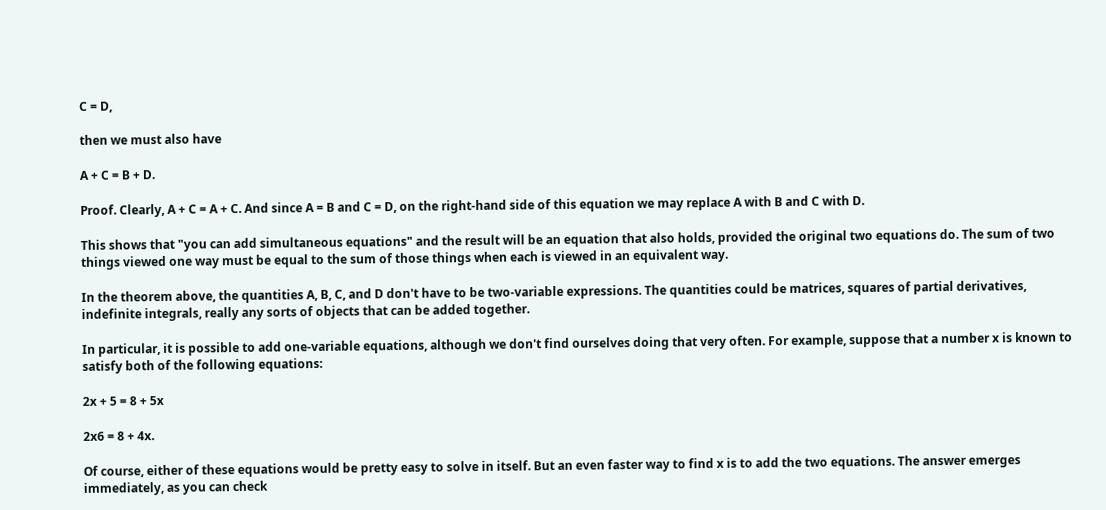C = D,

then we must also have

A + C = B + D.

Proof. Clearly, A + C = A + C. And since A = B and C = D, on the right-hand side of this equation we may replace A with B and C with D.

This shows that "you can add simultaneous equations" and the result will be an equation that also holds, provided the original two equations do. The sum of two things viewed one way must be equal to the sum of those things when each is viewed in an equivalent way.

In the theorem above, the quantities A, B, C, and D don't have to be two-variable expressions. The quantities could be matrices, squares of partial derivatives, indefinite integrals, really any sorts of objects that can be added together.

In particular, it is possible to add one-variable equations, although we don't find ourselves doing that very often. For example, suppose that a number x is known to satisfy both of the following equations:

2x + 5 = 8 + 5x

2x6 = 8 + 4x.

Of course, either of these equations would be pretty easy to solve in itself. But an even faster way to find x is to add the two equations. The answer emerges immediately, as you can check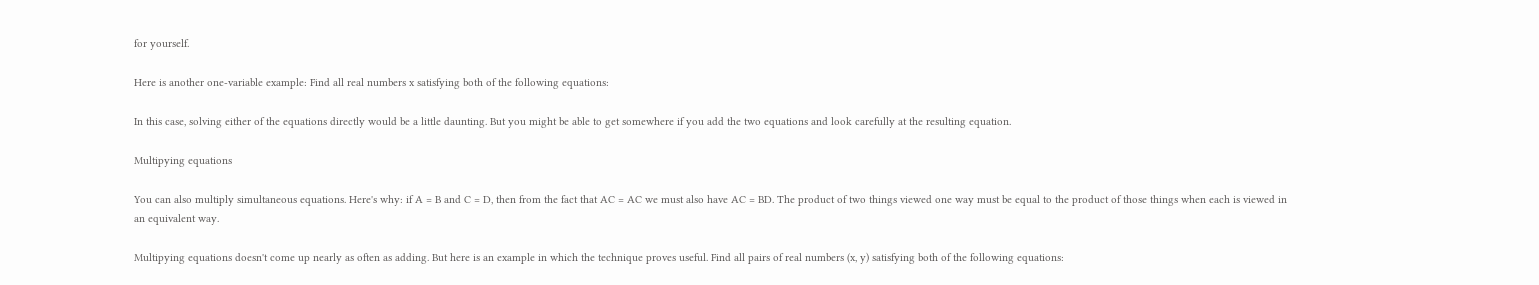for yourself.

Here is another one-variable example: Find all real numbers x satisfying both of the following equations:

In this case, solving either of the equations directly would be a little daunting. But you might be able to get somewhere if you add the two equations and look carefully at the resulting equation.

Multipying equations

You can also multiply simultaneous equations. Here's why: if A = B and C = D, then from the fact that AC = AC we must also have AC = BD. The product of two things viewed one way must be equal to the product of those things when each is viewed in an equivalent way.

Multipying equations doesn't come up nearly as often as adding. But here is an example in which the technique proves useful. Find all pairs of real numbers (x, y) satisfying both of the following equations: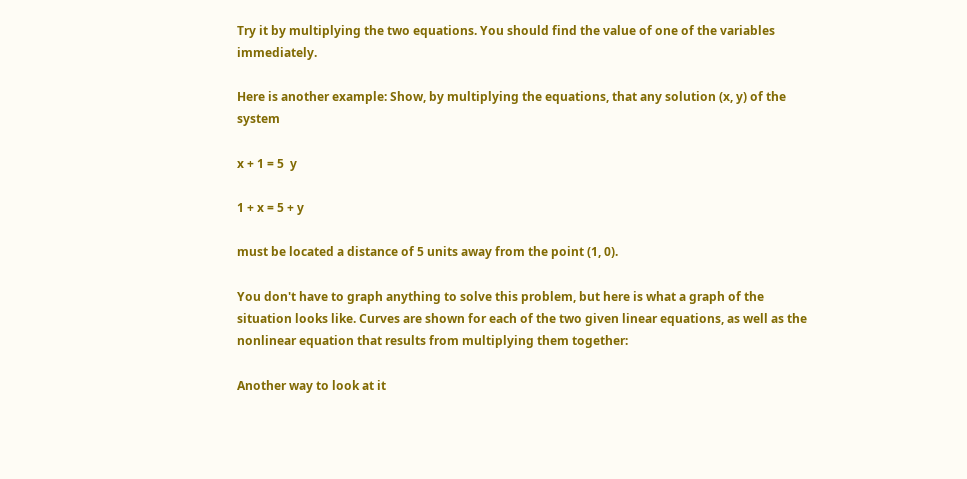Try it by multiplying the two equations. You should find the value of one of the variables immediately.

Here is another example: Show, by multiplying the equations, that any solution (x, y) of the system

x + 1 = 5  y

1 + x = 5 + y

must be located a distance of 5 units away from the point (1, 0).

You don't have to graph anything to solve this problem, but here is what a graph of the situation looks like. Curves are shown for each of the two given linear equations, as well as the nonlinear equation that results from multiplying them together:

Another way to look at it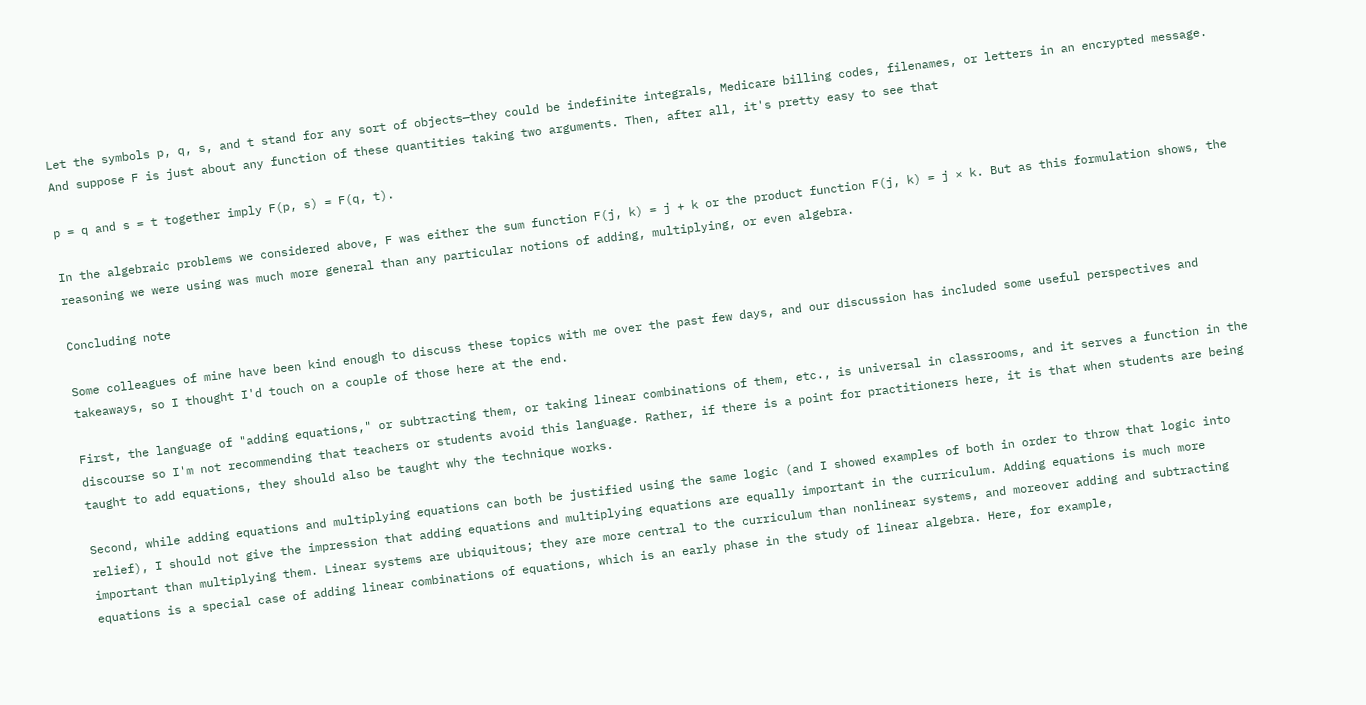Let the symbols p, q, s, and t stand for any sort of objects—they could be indefinite integrals, Medicare billing codes, filenames, or letters in an encrypted message. And suppose F is just about any function of these quantities taking two arguments. Then, after all, it's pretty easy to see that

p = q and s = t together imply F(p, s) = F(q, t).

In the algebraic problems we considered above, F was either the sum function F(j, k) = j + k or the product function F(j, k) = j × k. But as this formulation shows, the reasoning we were using was much more general than any particular notions of adding, multiplying, or even algebra.

Concluding note

Some colleagues of mine have been kind enough to discuss these topics with me over the past few days, and our discussion has included some useful perspectives and takeaways, so I thought I'd touch on a couple of those here at the end.

First, the language of "adding equations," or subtracting them, or taking linear combinations of them, etc., is universal in classrooms, and it serves a function in the discourse so I'm not recommending that teachers or students avoid this language. Rather, if there is a point for practitioners here, it is that when students are being taught to add equations, they should also be taught why the technique works.

Second, while adding equations and multiplying equations can both be justified using the same logic (and I showed examples of both in order to throw that logic into relief), I should not give the impression that adding equations and multiplying equations are equally important in the curriculum. Adding equations is much more important than multiplying them. Linear systems are ubiquitous; they are more central to the curriculum than nonlinear systems, and moreover adding and subtracting equations is a special case of adding linear combinations of equations, which is an early phase in the study of linear algebra. Here, for example,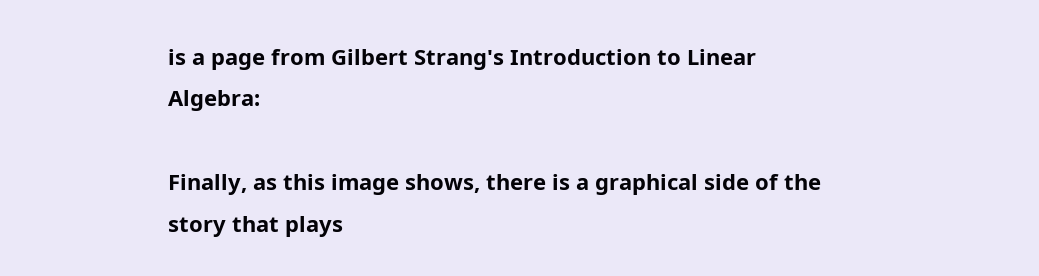is a page from Gilbert Strang's Introduction to Linear Algebra:

Finally, as this image shows, there is a graphical side of the story that plays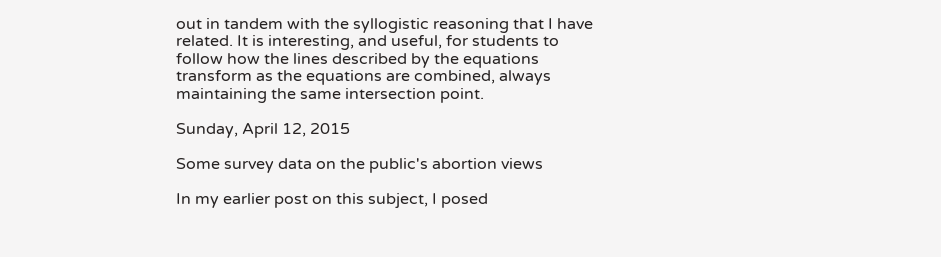out in tandem with the syllogistic reasoning that I have related. It is interesting, and useful, for students to follow how the lines described by the equations transform as the equations are combined, always maintaining the same intersection point.

Sunday, April 12, 2015

Some survey data on the public's abortion views

In my earlier post on this subject, I posed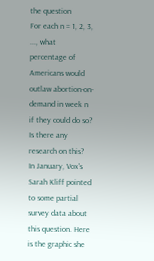the question
For each n = 1, 2, 3, ..., what percentage of Americans would outlaw abortion-on-demand in week n if they could do so? Is there any research on this?
In January, Vox's Sarah Kliff pointed to some partial survey data about this question. Here is the graphic she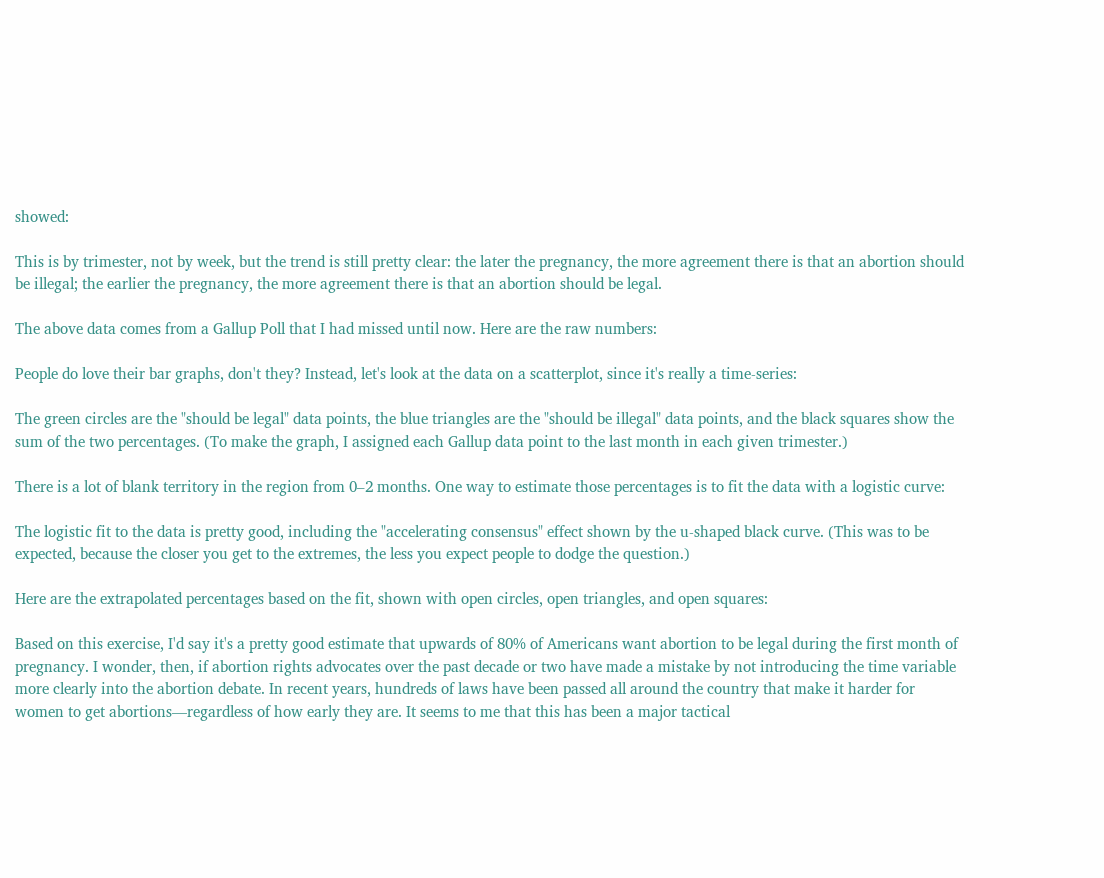showed:

This is by trimester, not by week, but the trend is still pretty clear: the later the pregnancy, the more agreement there is that an abortion should be illegal; the earlier the pregnancy, the more agreement there is that an abortion should be legal.

The above data comes from a Gallup Poll that I had missed until now. Here are the raw numbers:

People do love their bar graphs, don't they? Instead, let's look at the data on a scatterplot, since it's really a time-series:

The green circles are the "should be legal" data points, the blue triangles are the "should be illegal" data points, and the black squares show the sum of the two percentages. (To make the graph, I assigned each Gallup data point to the last month in each given trimester.)

There is a lot of blank territory in the region from 0–2 months. One way to estimate those percentages is to fit the data with a logistic curve:

The logistic fit to the data is pretty good, including the "accelerating consensus" effect shown by the u-shaped black curve. (This was to be expected, because the closer you get to the extremes, the less you expect people to dodge the question.)

Here are the extrapolated percentages based on the fit, shown with open circles, open triangles, and open squares:

Based on this exercise, I'd say it's a pretty good estimate that upwards of 80% of Americans want abortion to be legal during the first month of pregnancy. I wonder, then, if abortion rights advocates over the past decade or two have made a mistake by not introducing the time variable more clearly into the abortion debate. In recent years, hundreds of laws have been passed all around the country that make it harder for women to get abortions—regardless of how early they are. It seems to me that this has been a major tactical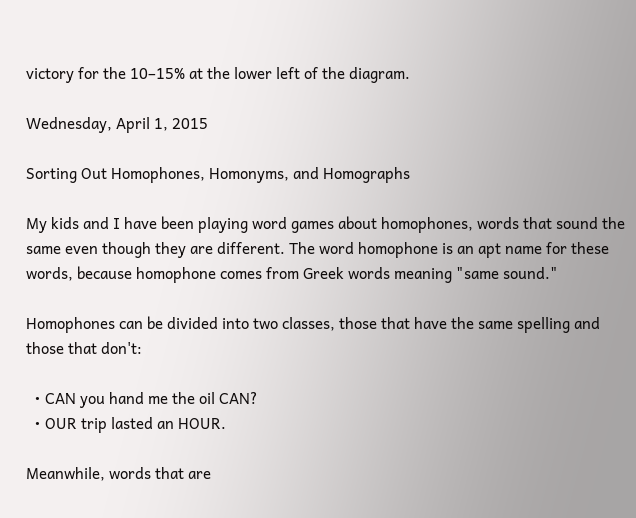victory for the 10–15% at the lower left of the diagram.

Wednesday, April 1, 2015

Sorting Out Homophones, Homonyms, and Homographs

My kids and I have been playing word games about homophones, words that sound the same even though they are different. The word homophone is an apt name for these words, because homophone comes from Greek words meaning "same sound."

Homophones can be divided into two classes, those that have the same spelling and those that don't:

  • CAN you hand me the oil CAN?
  • OUR trip lasted an HOUR.

Meanwhile, words that are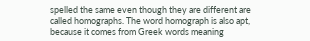spelled the same even though they are different are called homographs. The word homograph is also apt, because it comes from Greek words meaning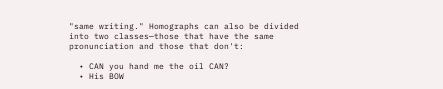"same writing." Homographs can also be divided into two classes—those that have the same pronunciation and those that don't:

  • CAN you hand me the oil CAN?
  • His BOW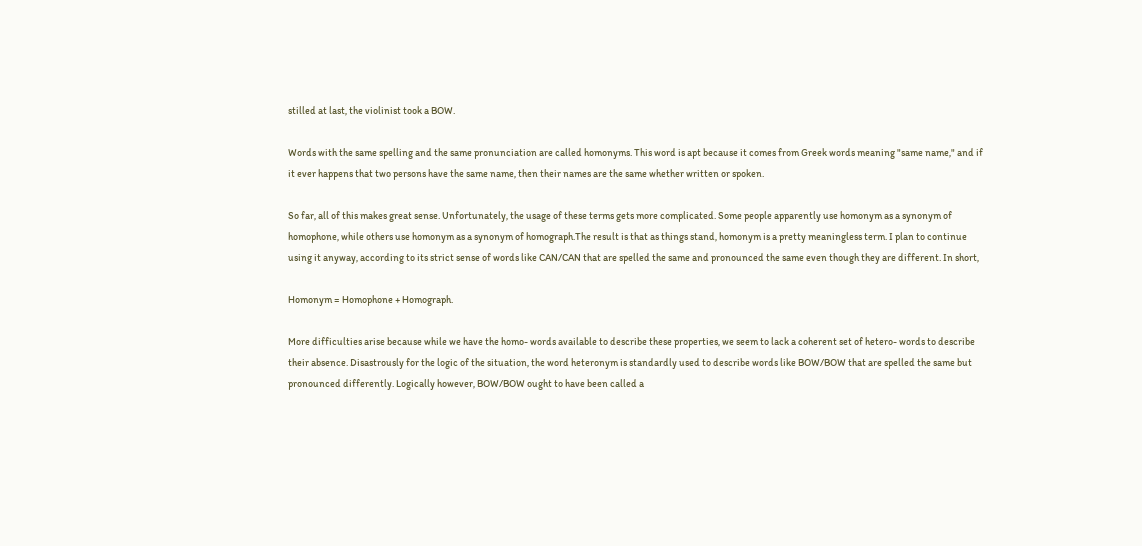stilled at last, the violinist took a BOW.

Words with the same spelling and the same pronunciation are called homonyms. This word is apt because it comes from Greek words meaning "same name," and if it ever happens that two persons have the same name, then their names are the same whether written or spoken.

So far, all of this makes great sense. Unfortunately, the usage of these terms gets more complicated. Some people apparently use homonym as a synonym of homophone, while others use homonym as a synonym of homograph.The result is that as things stand, homonym is a pretty meaningless term. I plan to continue using it anyway, according to its strict sense of words like CAN/CAN that are spelled the same and pronounced the same even though they are different. In short,

Homonym = Homophone + Homograph.

More difficulties arise because while we have the homo- words available to describe these properties, we seem to lack a coherent set of hetero- words to describe their absence. Disastrously for the logic of the situation, the word heteronym is standardly used to describe words like BOW/BOW that are spelled the same but pronounced differently. Logically however, BOW/BOW ought to have been called a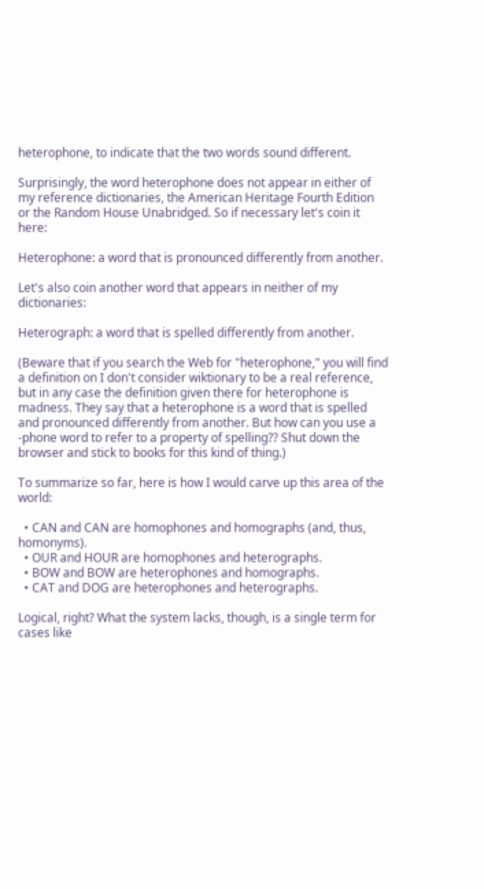heterophone, to indicate that the two words sound different.

Surprisingly, the word heterophone does not appear in either of my reference dictionaries, the American Heritage Fourth Edition or the Random House Unabridged. So if necessary let's coin it here:

Heterophone: a word that is pronounced differently from another.

Let's also coin another word that appears in neither of my dictionaries:

Heterograph: a word that is spelled differently from another.

(Beware that if you search the Web for "heterophone," you will find a definition on I don't consider wiktionary to be a real reference, but in any case the definition given there for heterophone is madness. They say that a heterophone is a word that is spelled and pronounced differently from another. But how can you use a -phone word to refer to a property of spelling?? Shut down the browser and stick to books for this kind of thing.)

To summarize so far, here is how I would carve up this area of the world:

  • CAN and CAN are homophones and homographs (and, thus, homonyms).
  • OUR and HOUR are homophones and heterographs.
  • BOW and BOW are heterophones and homographs.
  • CAT and DOG are heterophones and heterographs.

Logical, right? What the system lacks, though, is a single term for cases like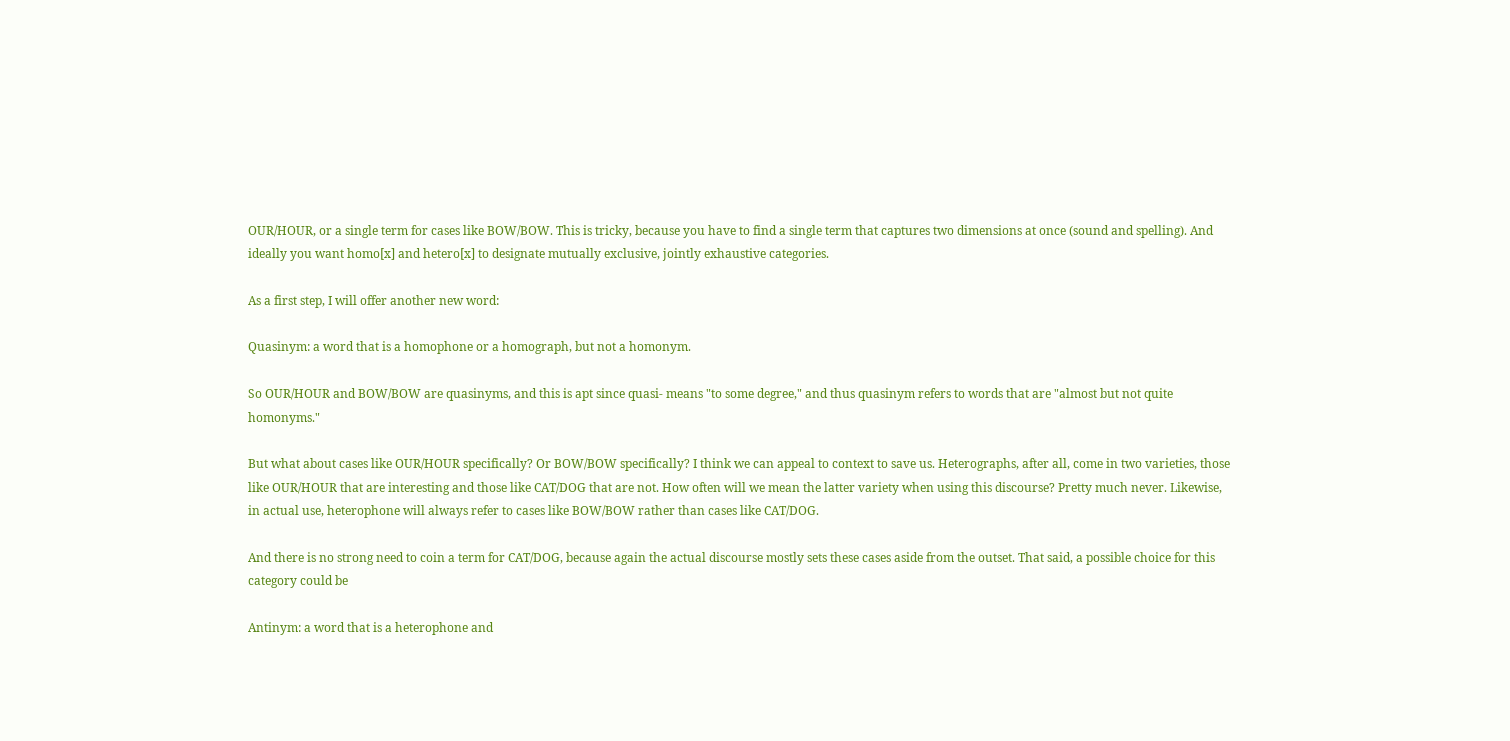OUR/HOUR, or a single term for cases like BOW/BOW. This is tricky, because you have to find a single term that captures two dimensions at once (sound and spelling). And ideally you want homo[x] and hetero[x] to designate mutually exclusive, jointly exhaustive categories.

As a first step, I will offer another new word:

Quasinym: a word that is a homophone or a homograph, but not a homonym.

So OUR/HOUR and BOW/BOW are quasinyms, and this is apt since quasi- means "to some degree," and thus quasinym refers to words that are "almost but not quite homonyms."

But what about cases like OUR/HOUR specifically? Or BOW/BOW specifically? I think we can appeal to context to save us. Heterographs, after all, come in two varieties, those like OUR/HOUR that are interesting and those like CAT/DOG that are not. How often will we mean the latter variety when using this discourse? Pretty much never. Likewise, in actual use, heterophone will always refer to cases like BOW/BOW rather than cases like CAT/DOG.

And there is no strong need to coin a term for CAT/DOG, because again the actual discourse mostly sets these cases aside from the outset. That said, a possible choice for this category could be

Antinym: a word that is a heterophone and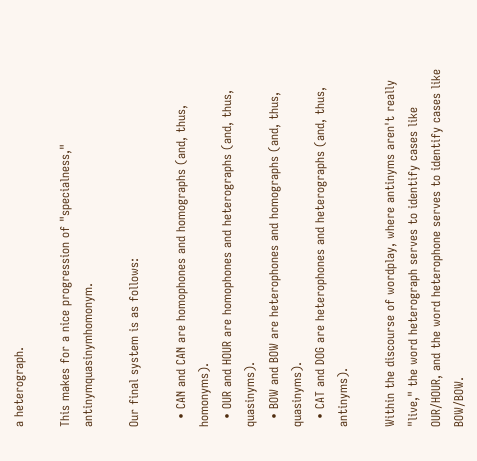a heterograph.

This makes for a nice progression of "specialness," antinymquasinymhomonym.

Our final system is as follows:

  • CAN and CAN are homophones and homographs (and, thus, homonyms).
  • OUR and HOUR are homophones and heterographs (and, thus, quasinyms).
  • BOW and BOW are heterophones and homographs (and, thus, quasinyms).
  • CAT and DOG are heterophones and heterographs (and, thus, antinyms).

Within the discourse of wordplay, where antinyms aren't really "live," the word heterograph serves to identify cases like OUR/HOUR, and the word heterophone serves to identify cases like BOW/BOW.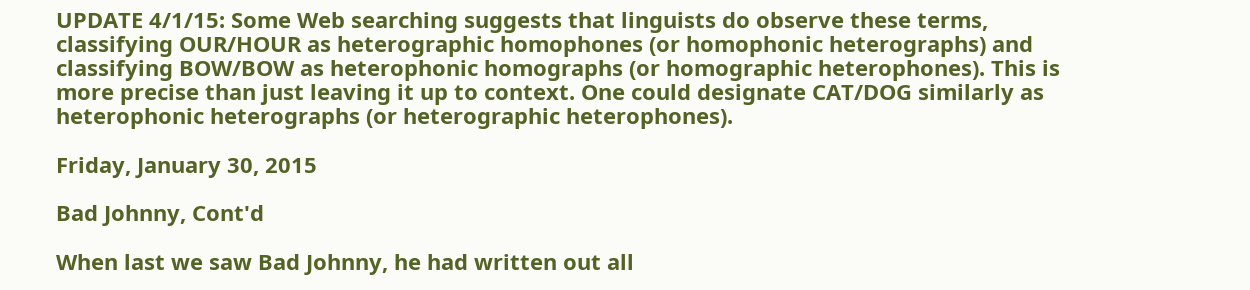UPDATE 4/1/15: Some Web searching suggests that linguists do observe these terms, classifying OUR/HOUR as heterographic homophones (or homophonic heterographs) and classifying BOW/BOW as heterophonic homographs (or homographic heterophones). This is more precise than just leaving it up to context. One could designate CAT/DOG similarly as heterophonic heterographs (or heterographic heterophones).

Friday, January 30, 2015

Bad Johnny, Cont'd

When last we saw Bad Johnny, he had written out all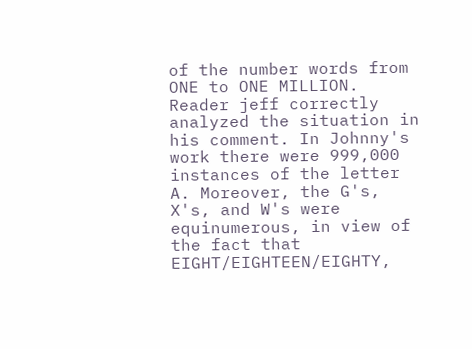of the number words from ONE to ONE MILLION. Reader jeff correctly analyzed the situation in his comment. In Johnny's work there were 999,000 instances of the letter A. Moreover, the G's, X's, and W's were equinumerous, in view of the fact that EIGHT/EIGHTEEN/EIGHTY,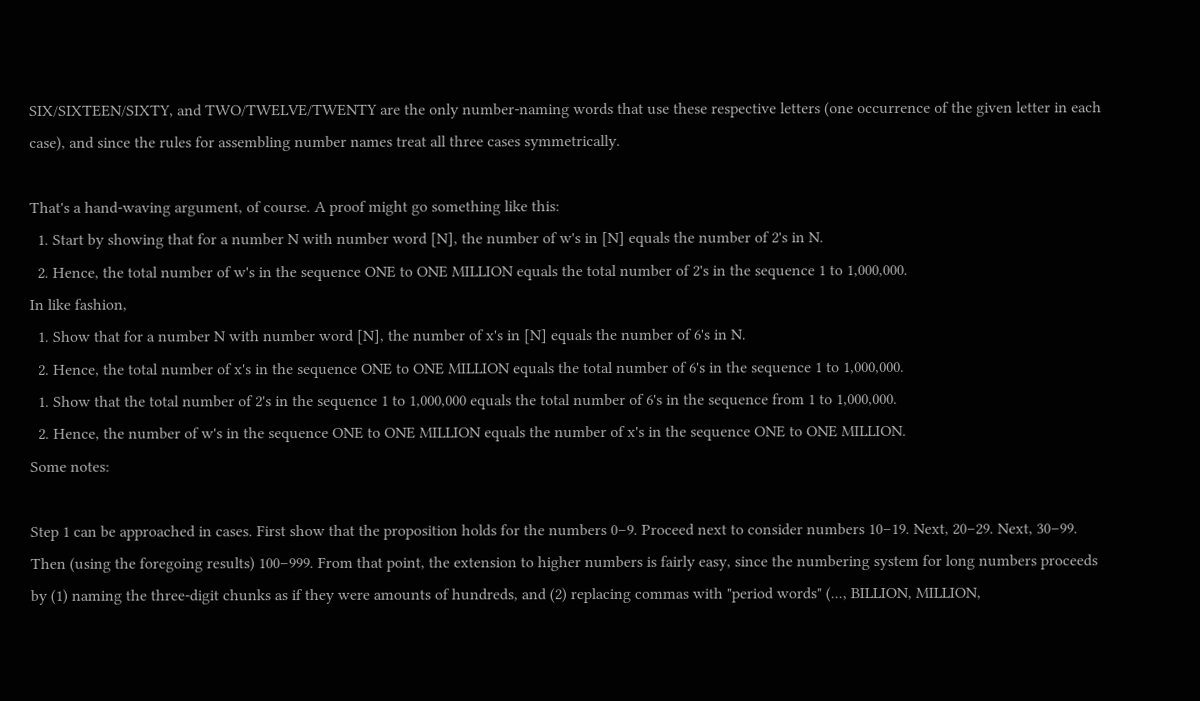SIX/SIXTEEN/SIXTY, and TWO/TWELVE/TWENTY are the only number-naming words that use these respective letters (one occurrence of the given letter in each case), and since the rules for assembling number names treat all three cases symmetrically.

That's a hand-waving argument, of course. A proof might go something like this:
  1. Start by showing that for a number N with number word [N], the number of w's in [N] equals the number of 2's in N.
  2. Hence, the total number of w's in the sequence ONE to ONE MILLION equals the total number of 2's in the sequence 1 to 1,000,000.
In like fashion,
  1. Show that for a number N with number word [N], the number of x's in [N] equals the number of 6's in N.
  2. Hence, the total number of x's in the sequence ONE to ONE MILLION equals the total number of 6's in the sequence 1 to 1,000,000.
  1. Show that the total number of 2's in the sequence 1 to 1,000,000 equals the total number of 6's in the sequence from 1 to 1,000,000.
  2. Hence, the number of w's in the sequence ONE to ONE MILLION equals the number of x's in the sequence ONE to ONE MILLION.
Some notes:

Step 1 can be approached in cases. First show that the proposition holds for the numbers 0–9. Proceed next to consider numbers 10–19. Next, 20–29. Next, 30–99. Then (using the foregoing results) 100–999. From that point, the extension to higher numbers is fairly easy, since the numbering system for long numbers proceeds by (1) naming the three-digit chunks as if they were amounts of hundreds, and (2) replacing commas with "period words" (..., BILLION, MILLION,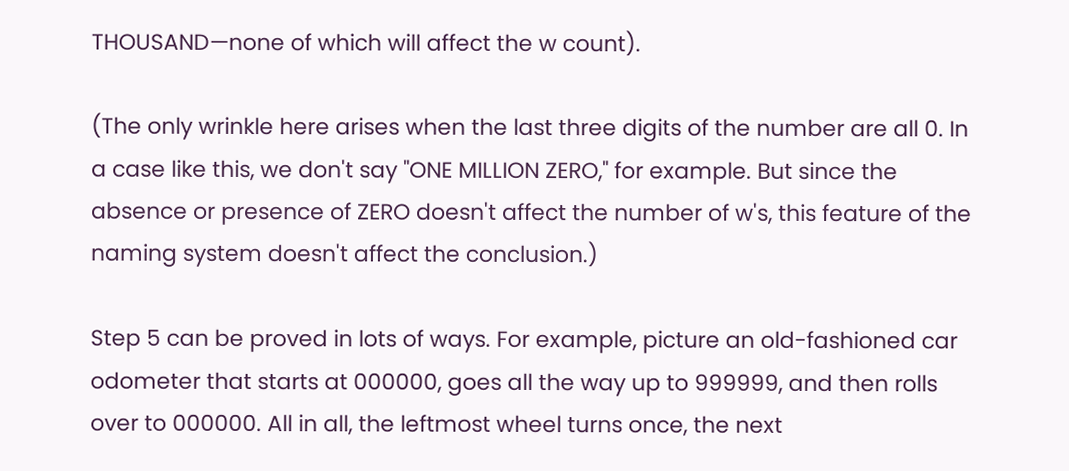THOUSAND—none of which will affect the w count).

(The only wrinkle here arises when the last three digits of the number are all 0. In a case like this, we don't say "ONE MILLION ZERO," for example. But since the absence or presence of ZERO doesn't affect the number of w's, this feature of the naming system doesn't affect the conclusion.)

Step 5 can be proved in lots of ways. For example, picture an old-fashioned car odometer that starts at 000000, goes all the way up to 999999, and then rolls over to 000000. All in all, the leftmost wheel turns once, the next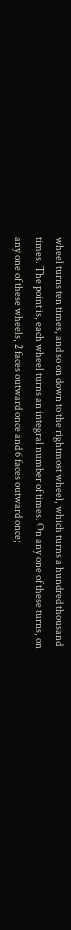wheel turns ten times, and so on down to the rightmost wheel, which turns a hundred thousand times. The point is, each wheel turns an integral number of times. On any one of these turns, on any one of these wheels, 2 faces outward once and 6 faces outward once;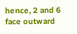hence, 2 and 6 face outward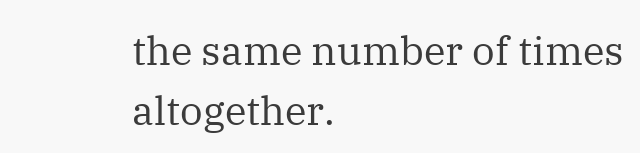the same number of times altogether.